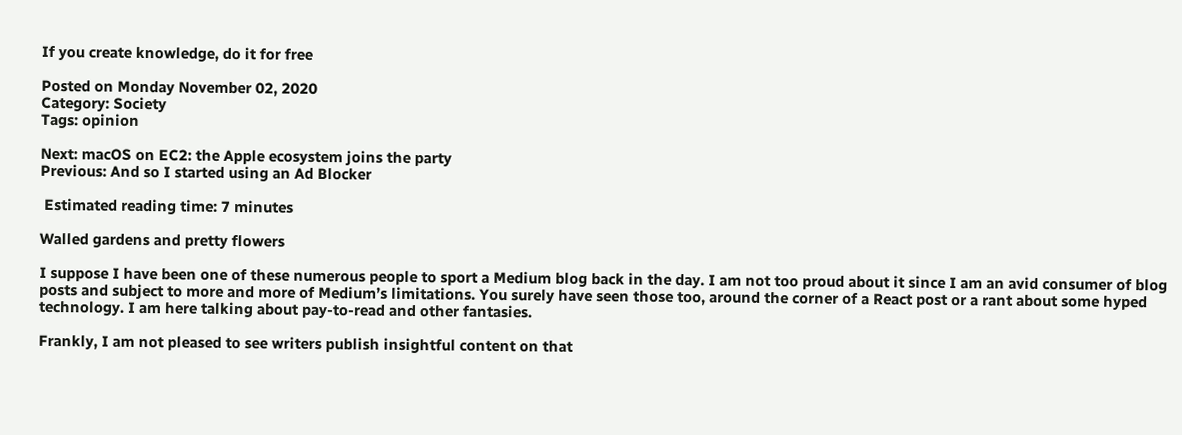If you create knowledge, do it for free

Posted on Monday November 02, 2020
Category: Society
Tags: opinion

Next: macOS on EC2: the Apple ecosystem joins the party
Previous: And so I started using an Ad Blocker

 Estimated reading time: 7 minutes

Walled gardens and pretty flowers

I suppose I have been one of these numerous people to sport a Medium blog back in the day. I am not too proud about it since I am an avid consumer of blog posts and subject to more and more of Medium’s limitations. You surely have seen those too, around the corner of a React post or a rant about some hyped technology. I am here talking about pay-to-read and other fantasies.

Frankly, I am not pleased to see writers publish insightful content on that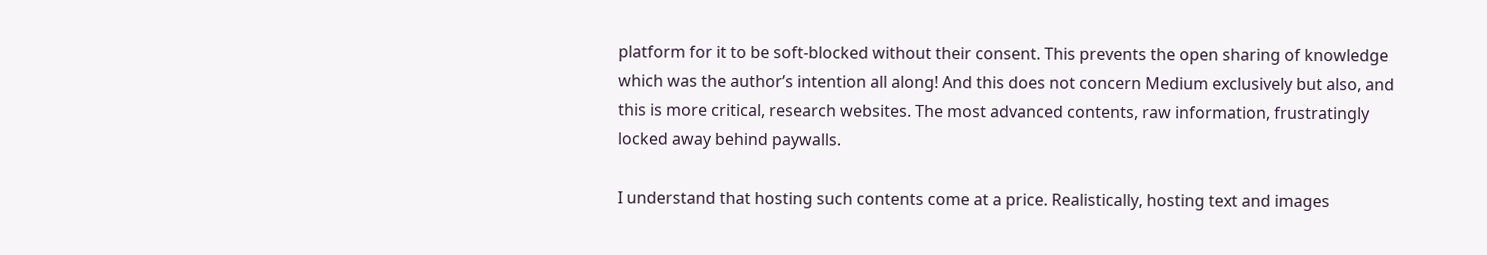platform for it to be soft-blocked without their consent. This prevents the open sharing of knowledge which was the author’s intention all along! And this does not concern Medium exclusively but also, and this is more critical, research websites. The most advanced contents, raw information, frustratingly locked away behind paywalls.

I understand that hosting such contents come at a price. Realistically, hosting text and images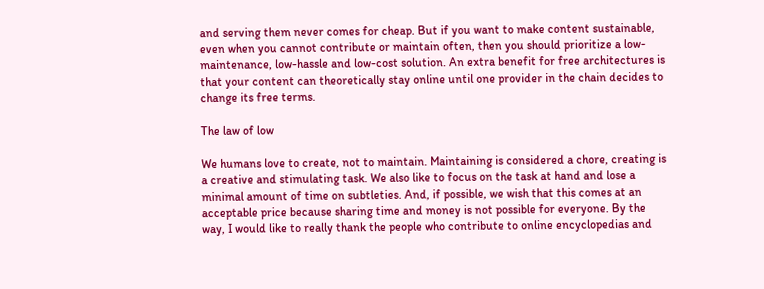and serving them never comes for cheap. But if you want to make content sustainable, even when you cannot contribute or maintain often, then you should prioritize a low-maintenance, low-hassle and low-cost solution. An extra benefit for free architectures is that your content can theoretically stay online until one provider in the chain decides to change its free terms.

The law of low

We humans love to create, not to maintain. Maintaining is considered a chore, creating is a creative and stimulating task. We also like to focus on the task at hand and lose a minimal amount of time on subtleties. And, if possible, we wish that this comes at an acceptable price because sharing time and money is not possible for everyone. By the way, I would like to really thank the people who contribute to online encyclopedias and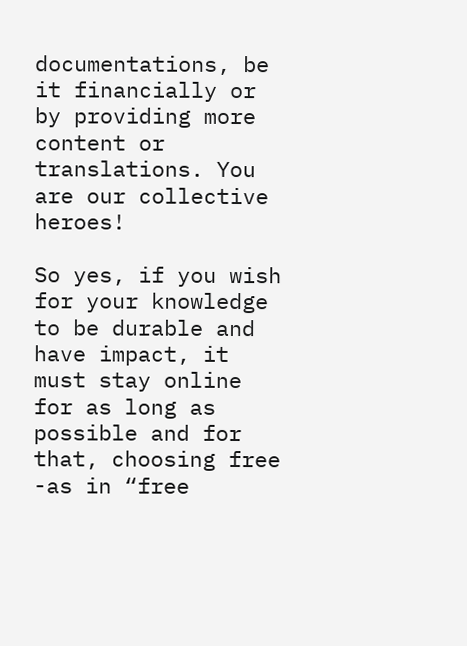documentations, be it financially or by providing more content or translations. You are our collective heroes!

So yes, if you wish for your knowledge to be durable and have impact, it must stay online for as long as possible and for that, choosing free -as in “free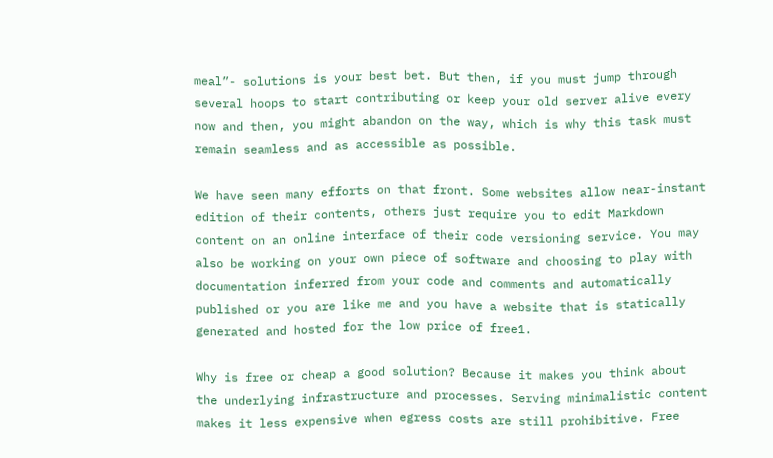meal”- solutions is your best bet. But then, if you must jump through several hoops to start contributing or keep your old server alive every now and then, you might abandon on the way, which is why this task must remain seamless and as accessible as possible.

We have seen many efforts on that front. Some websites allow near-instant edition of their contents, others just require you to edit Markdown content on an online interface of their code versioning service. You may also be working on your own piece of software and choosing to play with documentation inferred from your code and comments and automatically published or you are like me and you have a website that is statically generated and hosted for the low price of free1.

Why is free or cheap a good solution? Because it makes you think about the underlying infrastructure and processes. Serving minimalistic content makes it less expensive when egress costs are still prohibitive. Free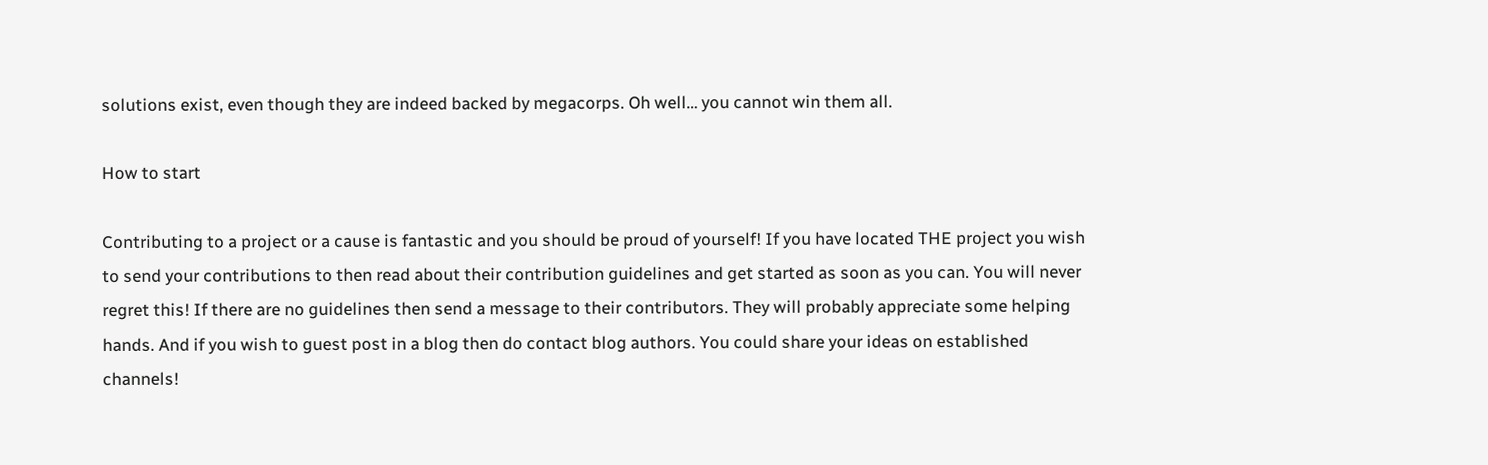solutions exist, even though they are indeed backed by megacorps. Oh well… you cannot win them all.

How to start

Contributing to a project or a cause is fantastic and you should be proud of yourself! If you have located THE project you wish to send your contributions to then read about their contribution guidelines and get started as soon as you can. You will never regret this! If there are no guidelines then send a message to their contributors. They will probably appreciate some helping hands. And if you wish to guest post in a blog then do contact blog authors. You could share your ideas on established channels!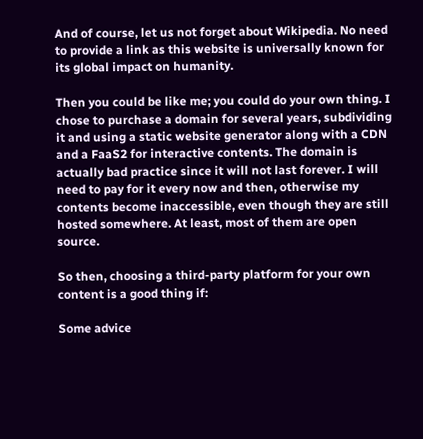And of course, let us not forget about Wikipedia. No need to provide a link as this website is universally known for its global impact on humanity.

Then you could be like me; you could do your own thing. I chose to purchase a domain for several years, subdividing it and using a static website generator along with a CDN and a FaaS2 for interactive contents. The domain is actually bad practice since it will not last forever. I will need to pay for it every now and then, otherwise my contents become inaccessible, even though they are still hosted somewhere. At least, most of them are open source.

So then, choosing a third-party platform for your own content is a good thing if:

Some advice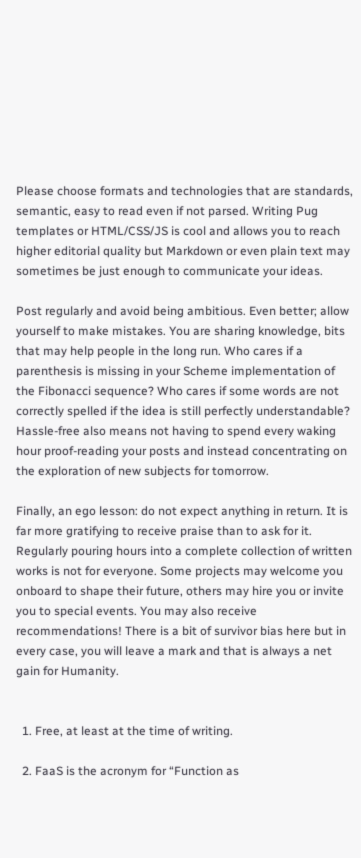Please choose formats and technologies that are standards, semantic, easy to read even if not parsed. Writing Pug templates or HTML/CSS/JS is cool and allows you to reach higher editorial quality but Markdown or even plain text may sometimes be just enough to communicate your ideas.

Post regularly and avoid being ambitious. Even better; allow yourself to make mistakes. You are sharing knowledge, bits that may help people in the long run. Who cares if a parenthesis is missing in your Scheme implementation of the Fibonacci sequence? Who cares if some words are not correctly spelled if the idea is still perfectly understandable? Hassle-free also means not having to spend every waking hour proof-reading your posts and instead concentrating on the exploration of new subjects for tomorrow.

Finally, an ego lesson: do not expect anything in return. It is far more gratifying to receive praise than to ask for it. Regularly pouring hours into a complete collection of written works is not for everyone. Some projects may welcome you onboard to shape their future, others may hire you or invite you to special events. You may also receive recommendations! There is a bit of survivor bias here but in every case, you will leave a mark and that is always a net gain for Humanity.


  1. Free, at least at the time of writing.

  2. FaaS is the acronym for “Function as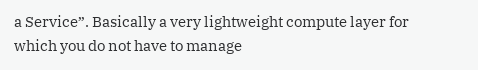a Service”. Basically a very lightweight compute layer for which you do not have to manage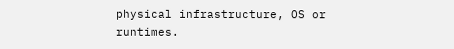physical infrastructure, OS or runtimes.